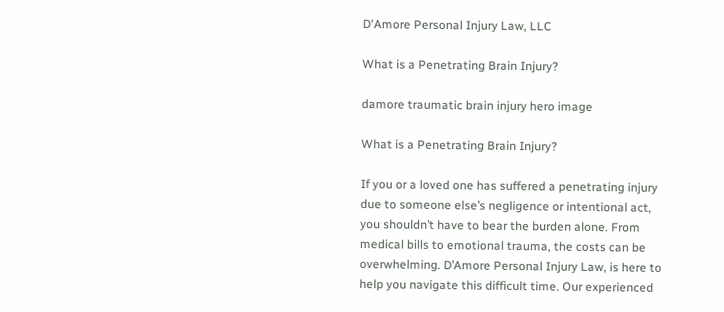D'Amore Personal Injury Law, LLC

What is a Penetrating Brain Injury?

damore traumatic brain injury hero image

What is a Penetrating Brain Injury?

If you or a loved one has suffered a penetrating injury due to someone else’s negligence or intentional act, you shouldn’t have to bear the burden alone. From medical bills to emotional trauma, the costs can be overwhelming. D’Amore Personal Injury Law, is here to help you navigate this difficult time. Our experienced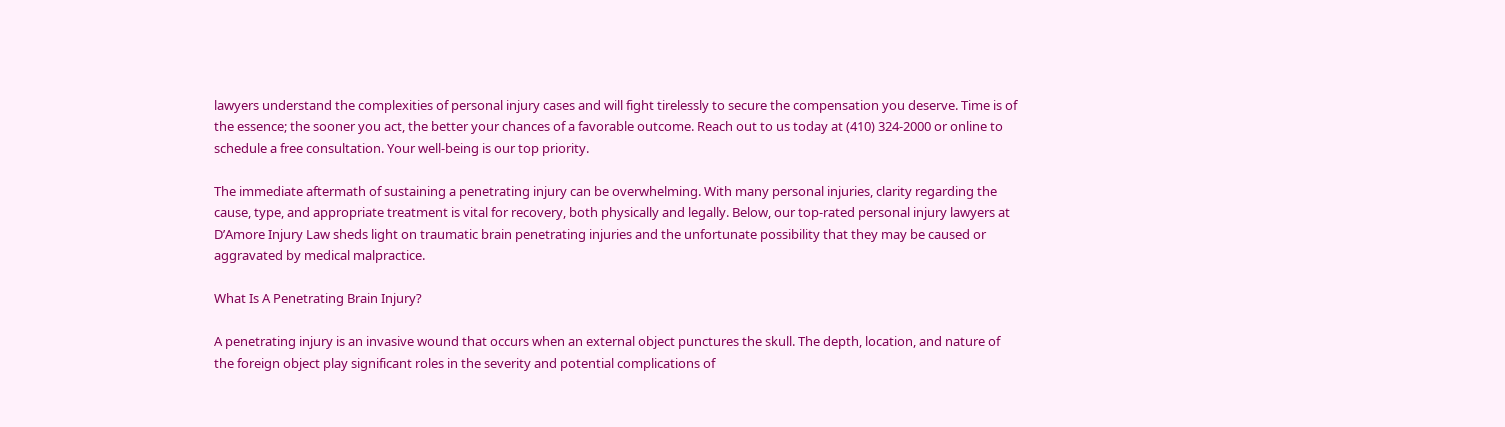lawyers understand the complexities of personal injury cases and will fight tirelessly to secure the compensation you deserve. Time is of the essence; the sooner you act, the better your chances of a favorable outcome. Reach out to us today at (410) 324-2000 or online to schedule a free consultation. Your well-being is our top priority.

The immediate aftermath of sustaining a penetrating injury can be overwhelming. With many personal injuries, clarity regarding the cause, type, and appropriate treatment is vital for recovery, both physically and legally. Below, our top-rated personal injury lawyers at D’Amore Injury Law sheds light on traumatic brain penetrating injuries and the unfortunate possibility that they may be caused or aggravated by medical malpractice.

What Is A Penetrating Brain Injury?

A penetrating injury is an invasive wound that occurs when an external object punctures the skull. The depth, location, and nature of the foreign object play significant roles in the severity and potential complications of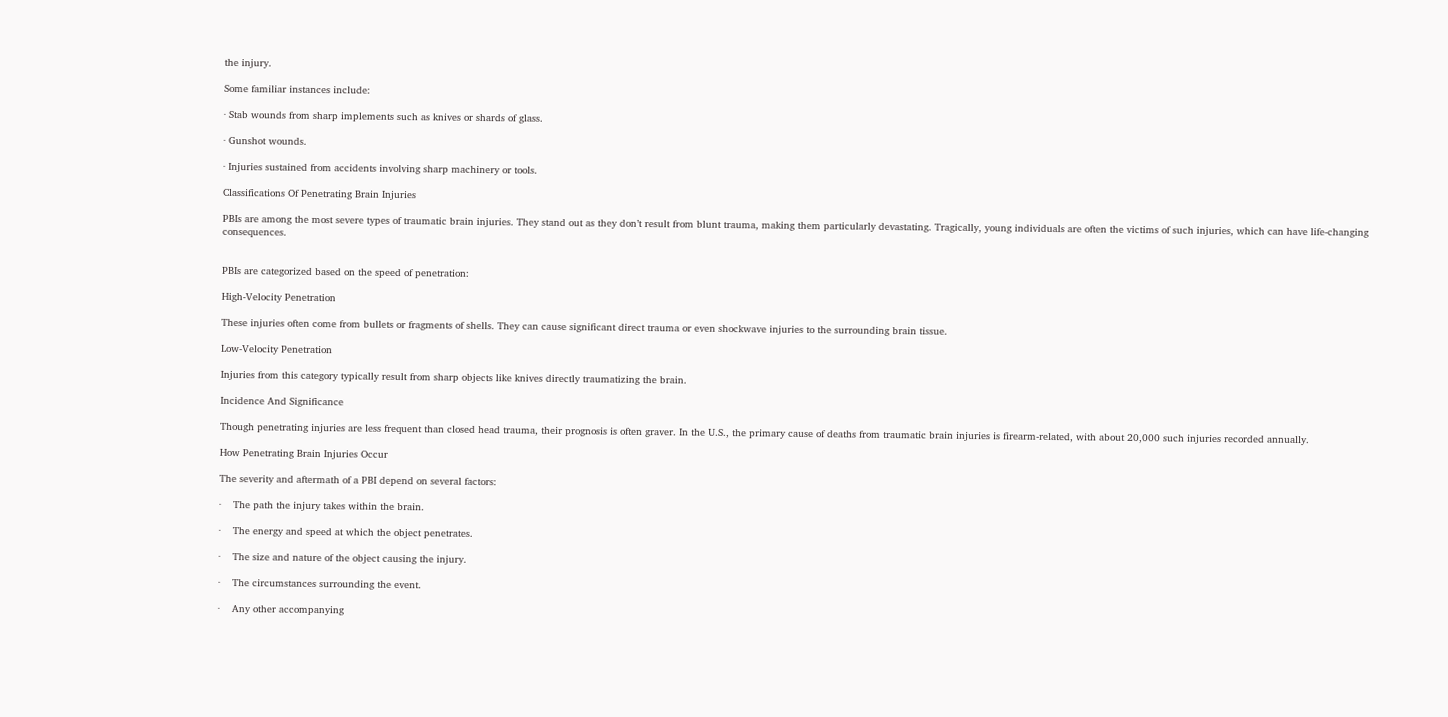the injury.

Some familiar instances include:

· Stab wounds from sharp implements such as knives or shards of glass.

· Gunshot wounds.

· Injuries sustained from accidents involving sharp machinery or tools.

Classifications Of Penetrating Brain Injuries

PBIs are among the most severe types of traumatic brain injuries. They stand out as they don’t result from blunt trauma, making them particularly devastating. Tragically, young individuals are often the victims of such injuries, which can have life-changing consequences.


PBIs are categorized based on the speed of penetration:

High-Velocity Penetration

These injuries often come from bullets or fragments of shells. They can cause significant direct trauma or even shockwave injuries to the surrounding brain tissue.

Low-Velocity Penetration

Injuries from this category typically result from sharp objects like knives directly traumatizing the brain.

Incidence And Significance

Though penetrating injuries are less frequent than closed head trauma, their prognosis is often graver. In the U.S., the primary cause of deaths from traumatic brain injuries is firearm-related, with about 20,000 such injuries recorded annually.

How Penetrating Brain Injuries Occur

The severity and aftermath of a PBI depend on several factors:

·    The path the injury takes within the brain.

·    The energy and speed at which the object penetrates.

·    The size and nature of the object causing the injury.

·    The circumstances surrounding the event.

·    Any other accompanying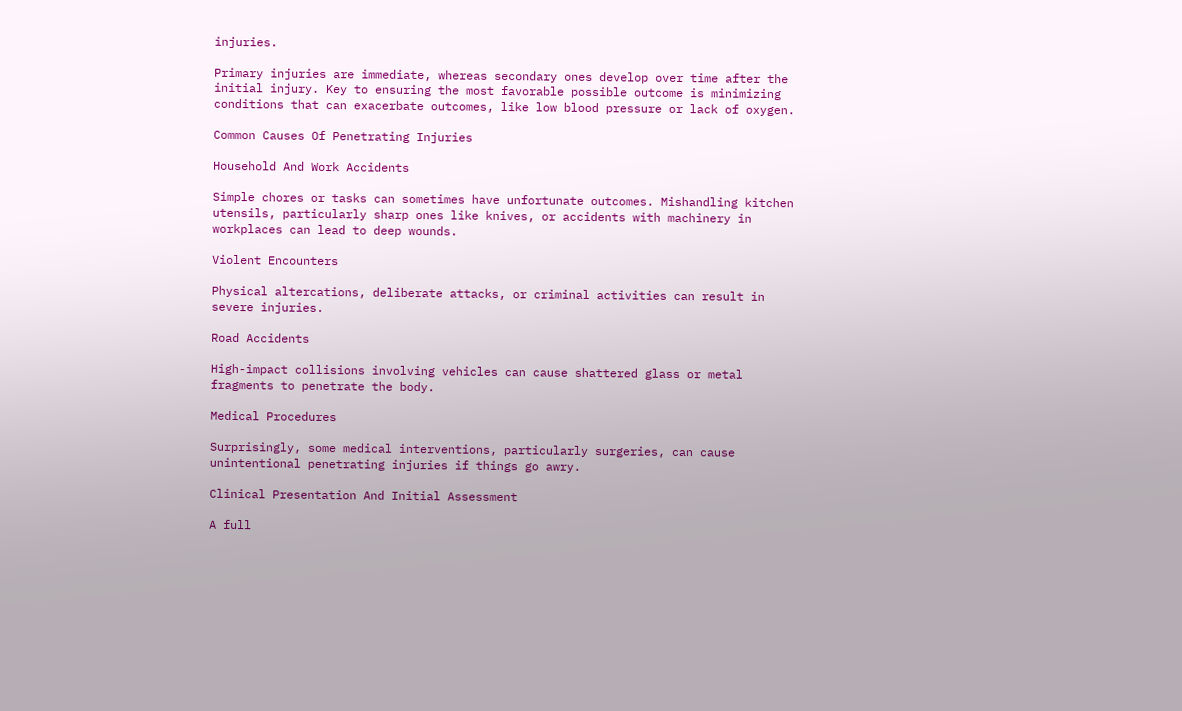injuries.

Primary injuries are immediate, whereas secondary ones develop over time after the initial injury. Key to ensuring the most favorable possible outcome is minimizing conditions that can exacerbate outcomes, like low blood pressure or lack of oxygen.

Common Causes Of Penetrating Injuries

Household And Work Accidents

Simple chores or tasks can sometimes have unfortunate outcomes. Mishandling kitchen utensils, particularly sharp ones like knives, or accidents with machinery in workplaces can lead to deep wounds.

Violent Encounters

Physical altercations, deliberate attacks, or criminal activities can result in severe injuries.

Road Accidents

High-impact collisions involving vehicles can cause shattered glass or metal fragments to penetrate the body.

Medical Procedures

Surprisingly, some medical interventions, particularly surgeries, can cause unintentional penetrating injuries if things go awry.

Clinical Presentation And Initial Assessment

A full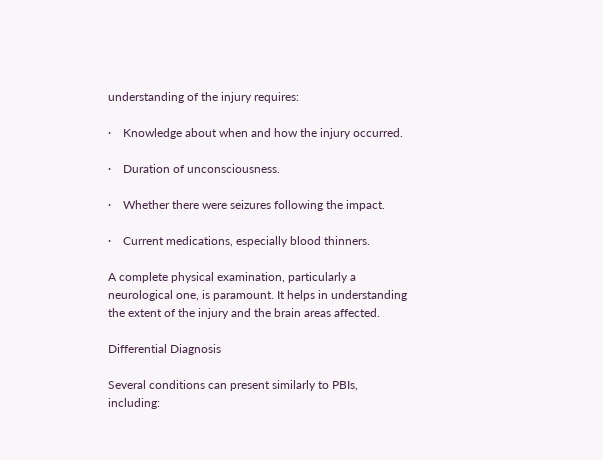understanding of the injury requires:

·    Knowledge about when and how the injury occurred.

·    Duration of unconsciousness.

·    Whether there were seizures following the impact.

·    Current medications, especially blood thinners.

A complete physical examination, particularly a neurological one, is paramount. It helps in understanding the extent of the injury and the brain areas affected.

Differential Diagnosis

Several conditions can present similarly to PBIs, including: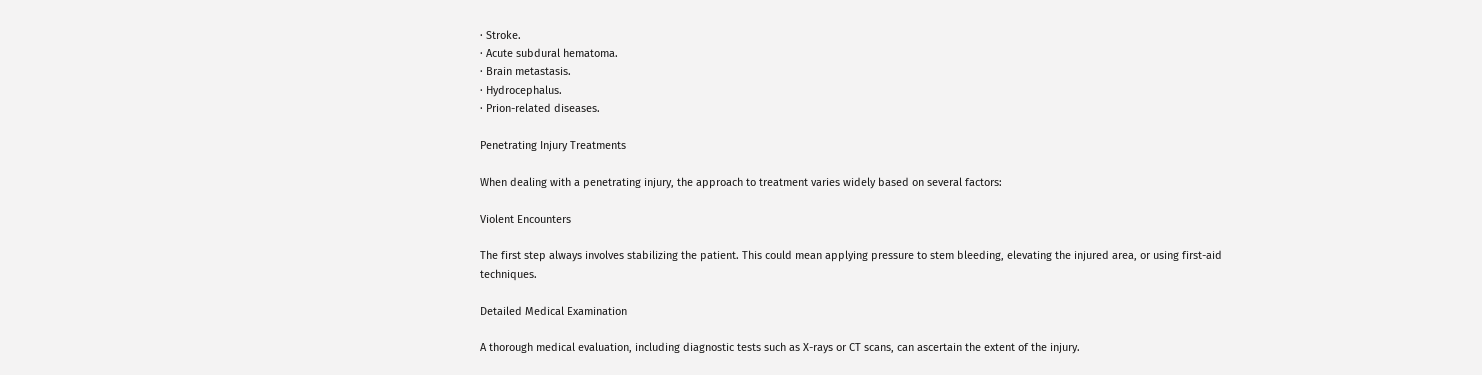· Stroke.
· Acute subdural hematoma.
· Brain metastasis.
· Hydrocephalus.
· Prion-related diseases.

Penetrating Injury Treatments

When dealing with a penetrating injury, the approach to treatment varies widely based on several factors:

Violent Encounters

The first step always involves stabilizing the patient. This could mean applying pressure to stem bleeding, elevating the injured area, or using first-aid techniques.

Detailed Medical Examination

A thorough medical evaluation, including diagnostic tests such as X-rays or CT scans, can ascertain the extent of the injury.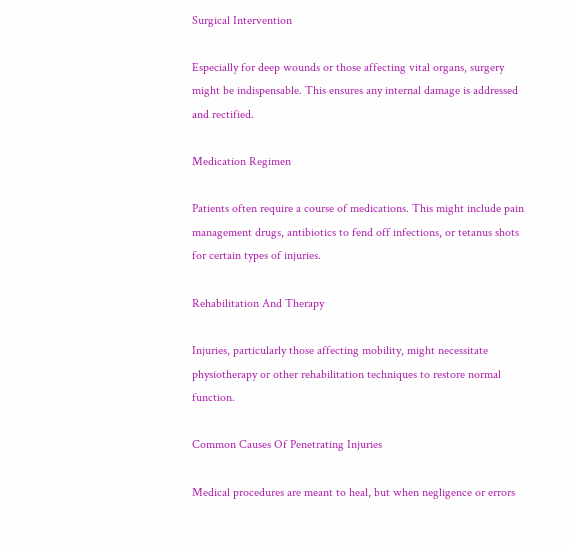Surgical Intervention

Especially for deep wounds or those affecting vital organs, surgery might be indispensable. This ensures any internal damage is addressed and rectified.

Medication Regimen

Patients often require a course of medications. This might include pain management drugs, antibiotics to fend off infections, or tetanus shots for certain types of injuries.

Rehabilitation And Therapy

Injuries, particularly those affecting mobility, might necessitate physiotherapy or other rehabilitation techniques to restore normal function.

Common Causes Of Penetrating Injuries

Medical procedures are meant to heal, but when negligence or errors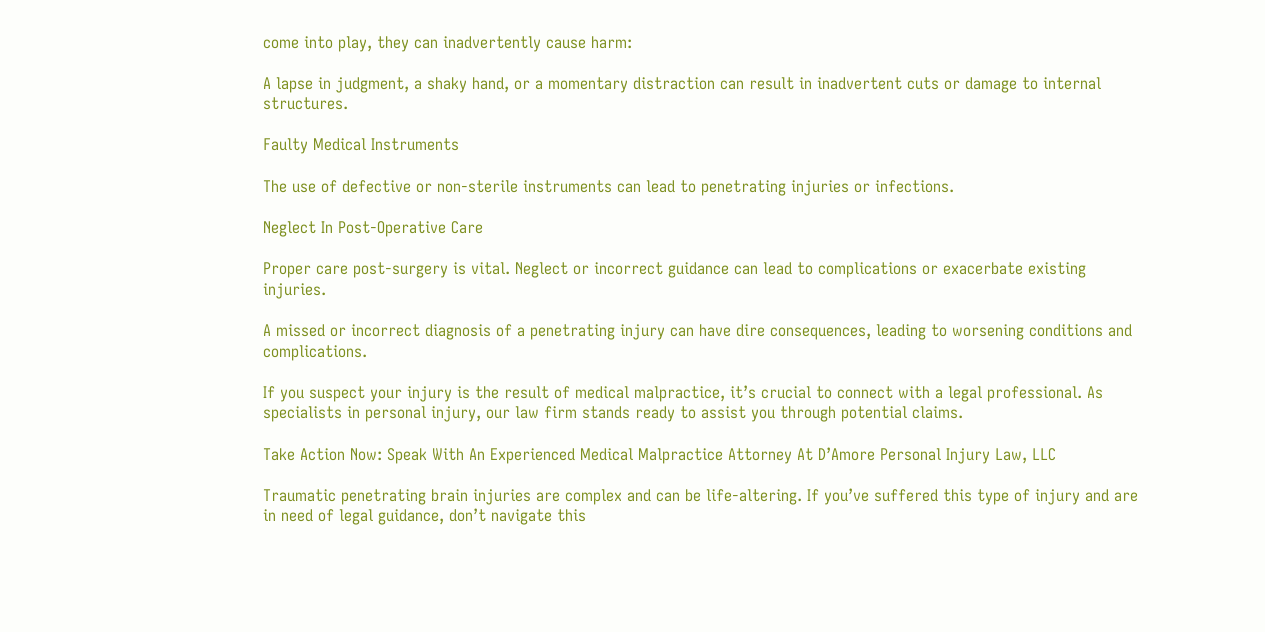come into play, they can inadvertently cause harm:

A lapse in judgment, a shaky hand, or a momentary distraction can result in inadvertent cuts or damage to internal structures.

Faulty Medical Instruments

The use of defective or non-sterile instruments can lead to penetrating injuries or infections.

Neglect In Post-Operative Care

Proper care post-surgery is vital. Neglect or incorrect guidance can lead to complications or exacerbate existing injuries.

A missed or incorrect diagnosis of a penetrating injury can have dire consequences, leading to worsening conditions and complications.

If you suspect your injury is the result of medical malpractice, it’s crucial to connect with a legal professional. As specialists in personal injury, our law firm stands ready to assist you through potential claims.

Take Action Now: Speak With An Experienced Medical Malpractice Attorney At D’Amore Personal Injury Law, LLC

Traumatic penetrating brain injuries are complex and can be life-altering. If you’ve suffered this type of injury and are in need of legal guidance, don’t navigate this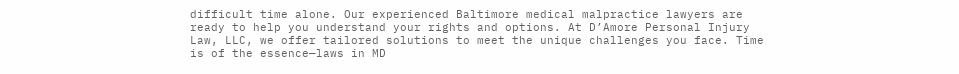difficult time alone. Our experienced Baltimore medical malpractice lawyers are ready to help you understand your rights and options. At D’Amore Personal Injury Law, LLC, we offer tailored solutions to meet the unique challenges you face. Time is of the essence—laws in MD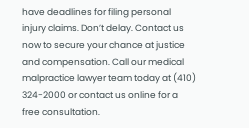have deadlines for filing personal injury claims. Don’t delay. Contact us now to secure your chance at justice and compensation. Call our medical malpractice lawyer team today at (410) 324-2000 or contact us online for a free consultation.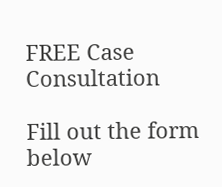FREE Case Consultation

Fill out the form below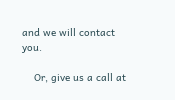and we will contact you.

    Or, give us a call at